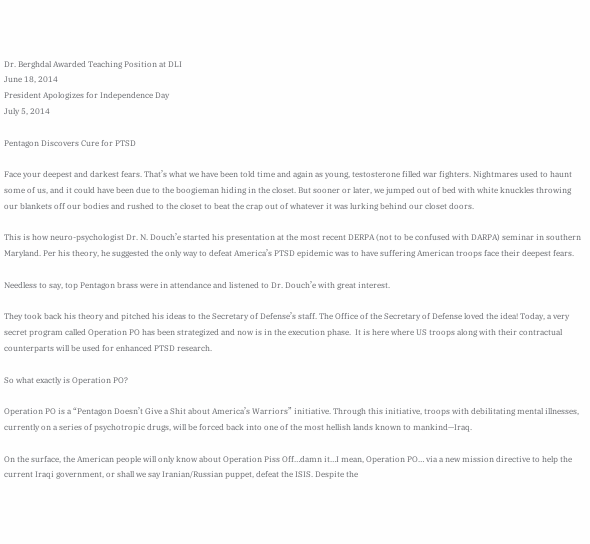Dr. Berghdal Awarded Teaching Position at DLI
June 18, 2014
President Apologizes for Independence Day
July 5, 2014

Pentagon Discovers Cure for PTSD

Face your deepest and darkest fears. That’s what we have been told time and again as young, testosterone filled war fighters. Nightmares used to haunt some of us, and it could have been due to the boogieman hiding in the closet. But sooner or later, we jumped out of bed with white knuckles throwing our blankets off our bodies and rushed to the closet to beat the crap out of whatever it was lurking behind our closet doors.

This is how neuro-psychologist Dr. N. Douch’e started his presentation at the most recent DERPA (not to be confused with DARPA) seminar in southern Maryland. Per his theory, he suggested the only way to defeat America’s PTSD epidemic was to have suffering American troops face their deepest fears.

Needless to say, top Pentagon brass were in attendance and listened to Dr. Douch’e with great interest.

They took back his theory and pitched his ideas to the Secretary of Defense’s staff. The Office of the Secretary of Defense loved the idea! Today, a very secret program called Operation PO has been strategized and now is in the execution phase.  It is here where US troops along with their contractual counterparts will be used for enhanced PTSD research.

So what exactly is Operation PO?

Operation PO is a “Pentagon Doesn’t Give a Shit about America’s Warriors” initiative. Through this initiative, troops with debilitating mental illnesses, currently on a series of psychotropic drugs, will be forced back into one of the most hellish lands known to mankind—Iraq.

On the surface, the American people will only know about Operation Piss Off…damn it…I mean, Operation PO… via a new mission directive to help the current Iraqi government, or shall we say Iranian/Russian puppet, defeat the ISIS. Despite the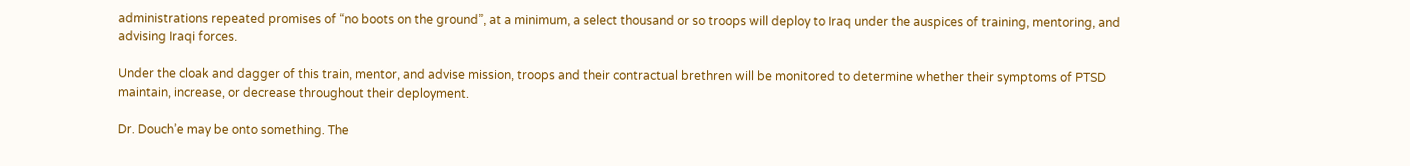administrations repeated promises of “no boots on the ground”, at a minimum, a select thousand or so troops will deploy to Iraq under the auspices of training, mentoring, and advising Iraqi forces.

Under the cloak and dagger of this train, mentor, and advise mission, troops and their contractual brethren will be monitored to determine whether their symptoms of PTSD maintain, increase, or decrease throughout their deployment.

Dr. Douch’e may be onto something. The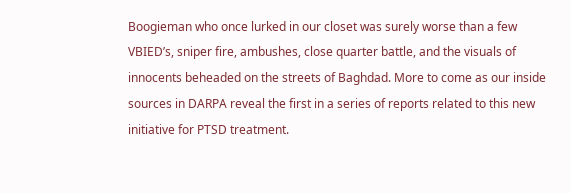Boogieman who once lurked in our closet was surely worse than a few VBIED’s, sniper fire, ambushes, close quarter battle, and the visuals of innocents beheaded on the streets of Baghdad. More to come as our inside sources in DARPA reveal the first in a series of reports related to this new initiative for PTSD treatment.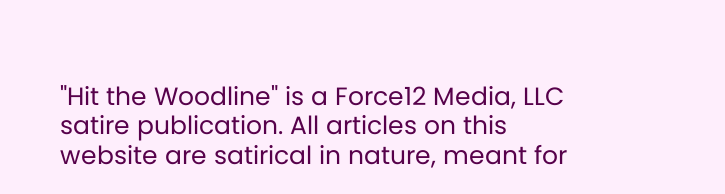"Hit the Woodline" is a Force12 Media, LLC satire publication. All articles on this website are satirical in nature, meant for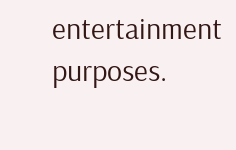entertainment purposes.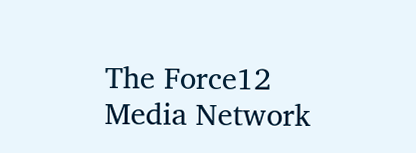The Force12 Media Network